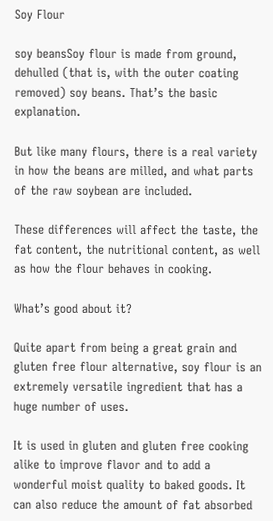Soy Flour

soy beansSoy flour is made from ground, dehulled (that is, with the outer coating removed) soy beans. That’s the basic explanation.

But like many flours, there is a real variety in how the beans are milled, and what parts of the raw soybean are included.

These differences will affect the taste, the fat content, the nutritional content, as well as how the flour behaves in cooking.

What’s good about it?

Quite apart from being a great grain and gluten free flour alternative, soy flour is an extremely versatile ingredient that has a huge number of uses.

It is used in gluten and gluten free cooking alike to improve flavor and to add a wonderful moist quality to baked goods. It can also reduce the amount of fat absorbed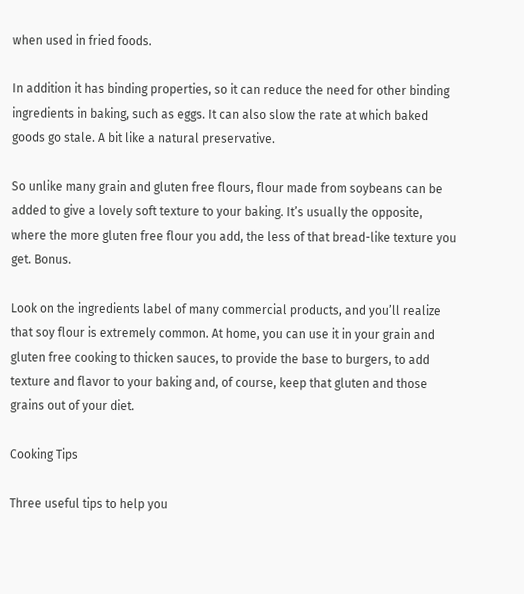when used in fried foods.

In addition it has binding properties, so it can reduce the need for other binding ingredients in baking, such as eggs. It can also slow the rate at which baked goods go stale. A bit like a natural preservative.

So unlike many grain and gluten free flours, flour made from soybeans can be added to give a lovely soft texture to your baking. It’s usually the opposite, where the more gluten free flour you add, the less of that bread-like texture you get. Bonus.

Look on the ingredients label of many commercial products, and you’ll realize that soy flour is extremely common. At home, you can use it in your grain and gluten free cooking to thicken sauces, to provide the base to burgers, to add texture and flavor to your baking and, of course, keep that gluten and those grains out of your diet.

Cooking Tips

Three useful tips to help you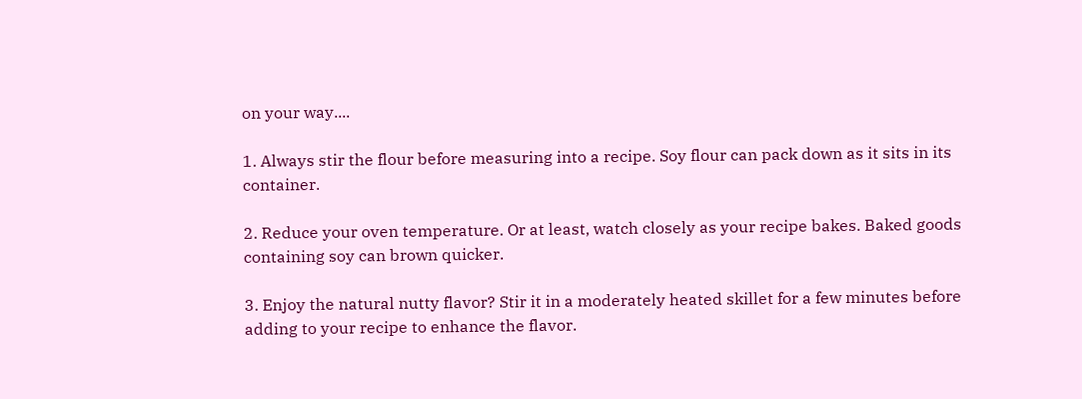on your way....

1. Always stir the flour before measuring into a recipe. Soy flour can pack down as it sits in its container.

2. Reduce your oven temperature. Or at least, watch closely as your recipe bakes. Baked goods containing soy can brown quicker.

3. Enjoy the natural nutty flavor? Stir it in a moderately heated skillet for a few minutes before adding to your recipe to enhance the flavor.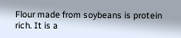Flour made from soybeans is protein rich. It is a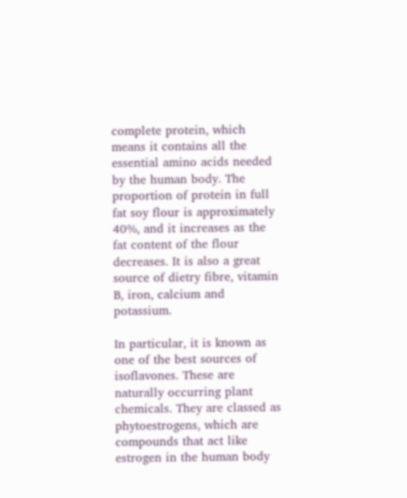complete protein, which means it contains all the essential amino acids needed by the human body. The proportion of protein in full fat soy flour is approximately 40%, and it increases as the fat content of the flour decreases. It is also a great source of dietry fibre, vitamin B, iron, calcium and potassium.

In particular, it is known as one of the best sources of isoflavones. These are naturally occurring plant chemicals. They are classed as phytoestrogens, which are compounds that act like estrogen in the human body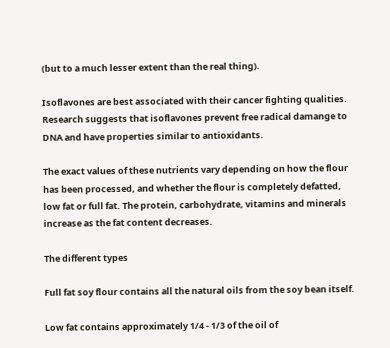(but to a much lesser extent than the real thing).

Isoflavones are best associated with their cancer fighting qualities. Research suggests that isoflavones prevent free radical damange to DNA and have properties similar to antioxidants.

The exact values of these nutrients vary depending on how the flour has been processed, and whether the flour is completely defatted, low fat or full fat. The protein, carbohydrate, vitamins and minerals increase as the fat content decreases.

The different types

Full fat soy flour contains all the natural oils from the soy bean itself.

Low fat contains approximately 1/4 - 1/3 of the oil of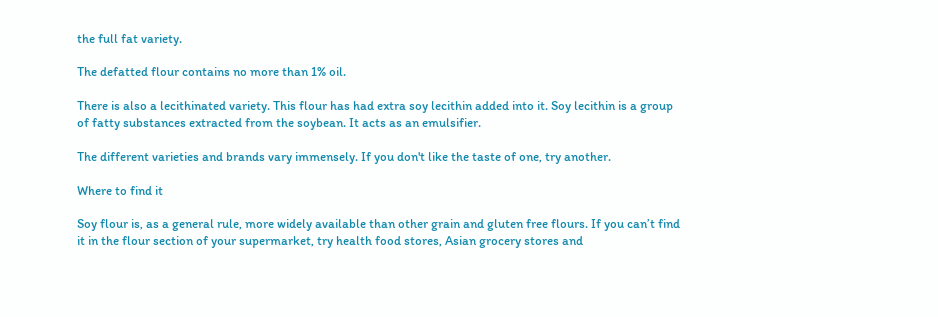the full fat variety.

The defatted flour contains no more than 1% oil.

There is also a lecithinated variety. This flour has had extra soy lecithin added into it. Soy lecithin is a group of fatty substances extracted from the soybean. It acts as an emulsifier.

The different varieties and brands vary immensely. If you don't like the taste of one, try another.

Where to find it

Soy flour is, as a general rule, more widely available than other grain and gluten free flours. If you can’t find it in the flour section of your supermarket, try health food stores, Asian grocery stores and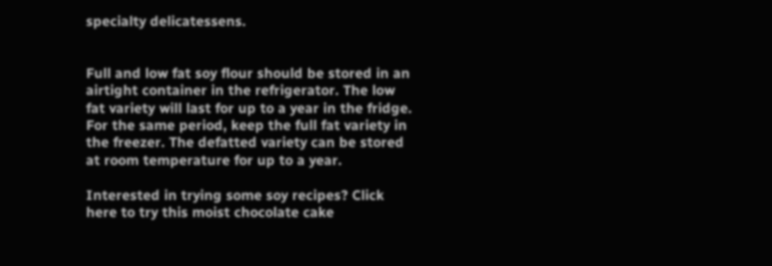specialty delicatessens.


Full and low fat soy flour should be stored in an airtight container in the refrigerator. The low fat variety will last for up to a year in the fridge. For the same period, keep the full fat variety in the freezer. The defatted variety can be stored at room temperature for up to a year.

Interested in trying some soy recipes? Click here to try this moist chocolate cake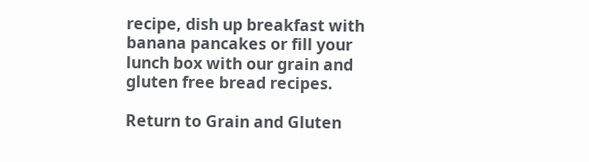recipe, dish up breakfast with banana pancakes or fill your lunch box with our grain and gluten free bread recipes.

Return to Grain and Gluten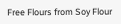Free Flours from Soy Flour